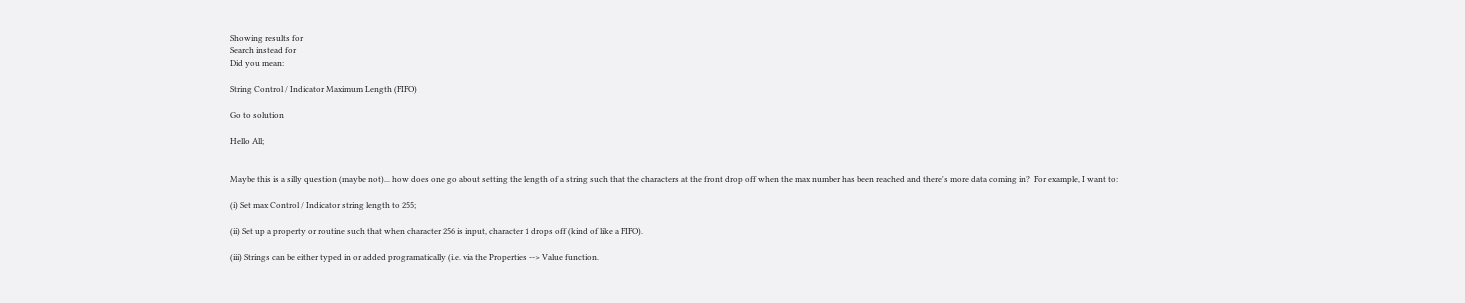Showing results for
Search instead for
Did you mean:

String Control / Indicator Maximum Length (FIFO)

Go to solution

Hello All;


Maybe this is a silly question (maybe not)... how does one go about setting the length of a string such that the characters at the front drop off when the max number has been reached and there's more data coming in?  For example, I want to:

(i) Set max Control / Indicator string length to 255;

(ii) Set up a property or routine such that when character 256 is input, character 1 drops off (kind of like a FIFO).

(iii) Strings can be either typed in or added programatically (i.e. via the Properties --> Value function.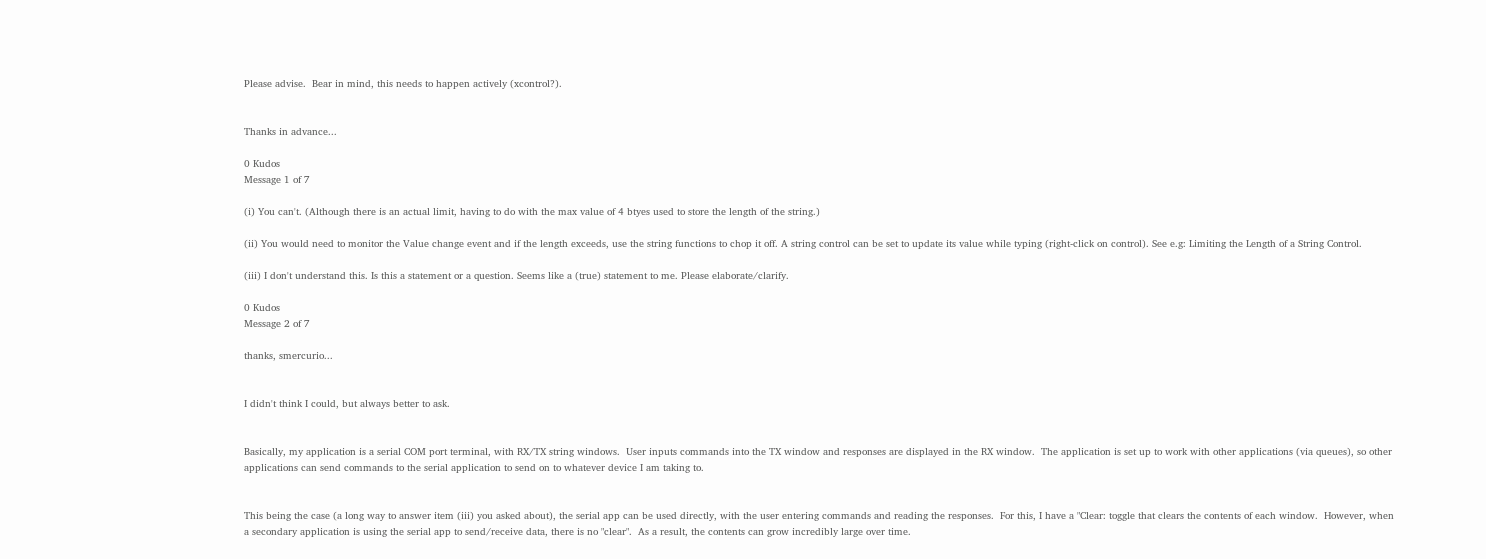Please advise.  Bear in mind, this needs to happen actively (xcontrol?).


Thanks in advance...

0 Kudos
Message 1 of 7

(i) You can't. (Although there is an actual limit, having to do with the max value of 4 btyes used to store the length of the string.)

(ii) You would need to monitor the Value change event and if the length exceeds, use the string functions to chop it off. A string control can be set to update its value while typing (right-click on control). See e.g: Limiting the Length of a String Control.

(iii) I don't understand this. Is this a statement or a question. Seems like a (true) statement to me. Please elaborate/clarify.

0 Kudos
Message 2 of 7

thanks, smercurio...


I didn't think I could, but always better to ask.


Basically, my application is a serial COM port terminal, with RX/TX string windows.  User inputs commands into the TX window and responses are displayed in the RX window.  The application is set up to work with other applications (via queues), so other applications can send commands to the serial application to send on to whatever device I am taking to.


This being the case (a long way to answer item (iii) you asked about), the serial app can be used directly, with the user entering commands and reading the responses.  For this, I have a "Clear: toggle that clears the contents of each window.  However, when a secondary application is using the serial app to send/receive data, there is no "clear".  As a result, the contents can grow incredibly large over time.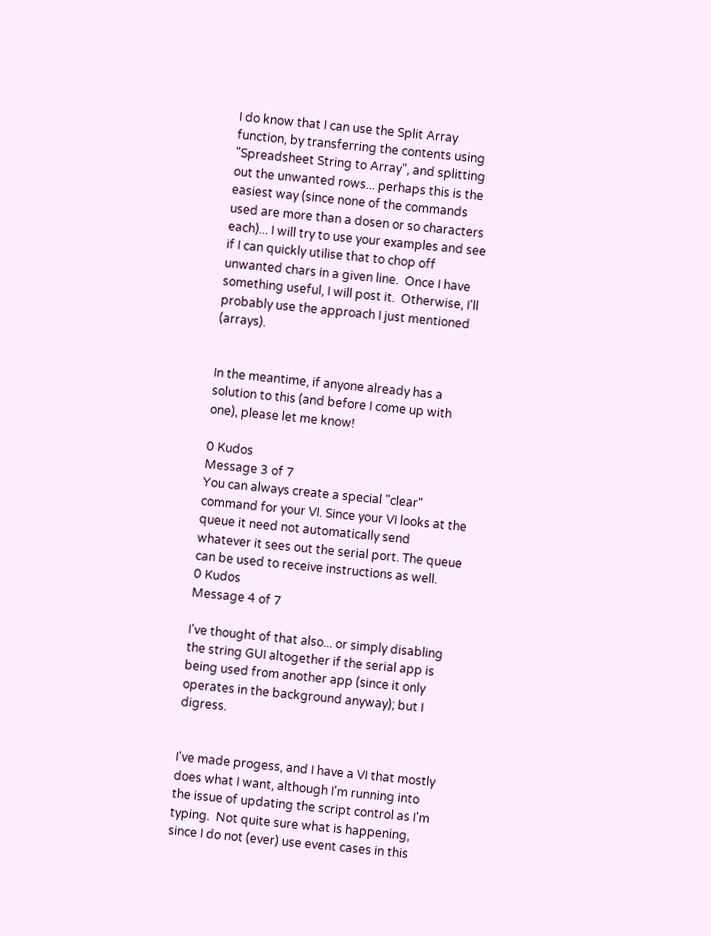I do know that I can use the Split Array function, by transferring the contents using "Spreadsheet String to Array", and splitting out the unwanted rows... perhaps this is the easiest way (since none of the commands used are more than a dosen or so characters each)... I will try to use your examples and see if I can quickly utilise that to chop off unwanted chars in a given line.  Once I have something useful, I will post it.  Otherwise, I'll probably use the approach I just mentioned (arrays).


In the meantime, if anyone already has a solution to this (and before I come up with one), please let me know!

0 Kudos
Message 3 of 7
You can always create a special "clear" command for your VI. Since your VI looks at the queue it need not automatically send whatever it sees out the serial port. The queue can be used to receive instructions as well.
0 Kudos
Message 4 of 7

I've thought of that also... or simply disabling the string GUI altogether if the serial app is being used from another app (since it only operates in the background anyway); but I digress.


I've made progess, and I have a VI that mostly does what I want, although I'm running into the issue of updating the script control as I'm typing.  Not quite sure what is happening, since I do not (ever) use event cases in this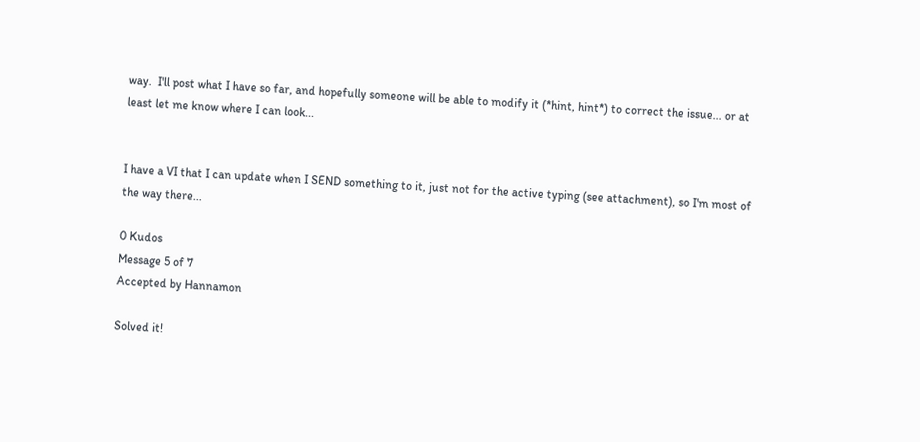way.  I'll post what I have so far, and hopefully someone will be able to modify it (*hint, hint*) to correct the issue... or at least let me know where I can look...


I have a VI that I can update when I SEND something to it, just not for the active typing (see attachment), so I'm most of the way there...

0 Kudos
Message 5 of 7
Accepted by Hannamon

Solved it!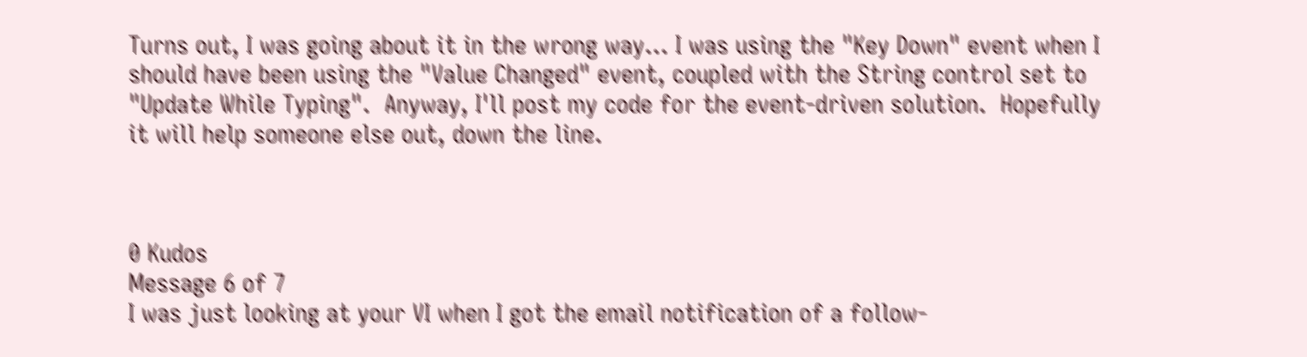Turns out, I was going about it in the wrong way... I was using the "Key Down" event when I should have been using the "Value Changed" event, coupled with the String control set to "Update While Typing".  Anyway, I'll post my code for the event-driven solution.  Hopefully it will help someone else out, down the line.



0 Kudos
Message 6 of 7
I was just looking at your VI when I got the email notification of a follow-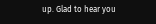up. Glad to hear you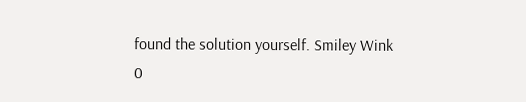found the solution yourself. Smiley Wink
0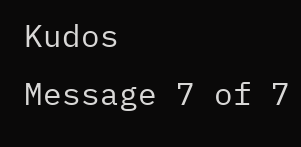Kudos
Message 7 of 7